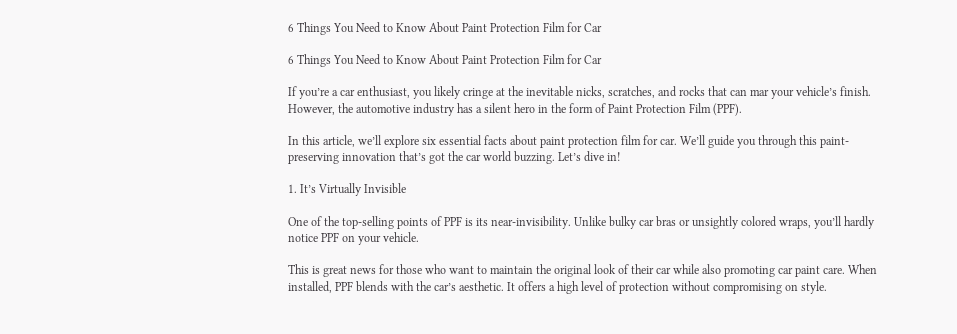6 Things You Need to Know About Paint Protection Film for Car

6 Things You Need to Know About Paint Protection Film for Car

If you’re a car enthusiast, you likely cringe at the inevitable nicks, scratches, and rocks that can mar your vehicle’s finish. However, the automotive industry has a silent hero in the form of Paint Protection Film (PPF).

In this article, we’ll explore six essential facts about paint protection film for car. We’ll guide you through this paint-preserving innovation that’s got the car world buzzing. Let’s dive in!

1. It’s Virtually Invisible

One of the top-selling points of PPF is its near-invisibility. Unlike bulky car bras or unsightly colored wraps, you’ll hardly notice PPF on your vehicle.

This is great news for those who want to maintain the original look of their car while also promoting car paint care. When installed, PPF blends with the car’s aesthetic. It offers a high level of protection without compromising on style.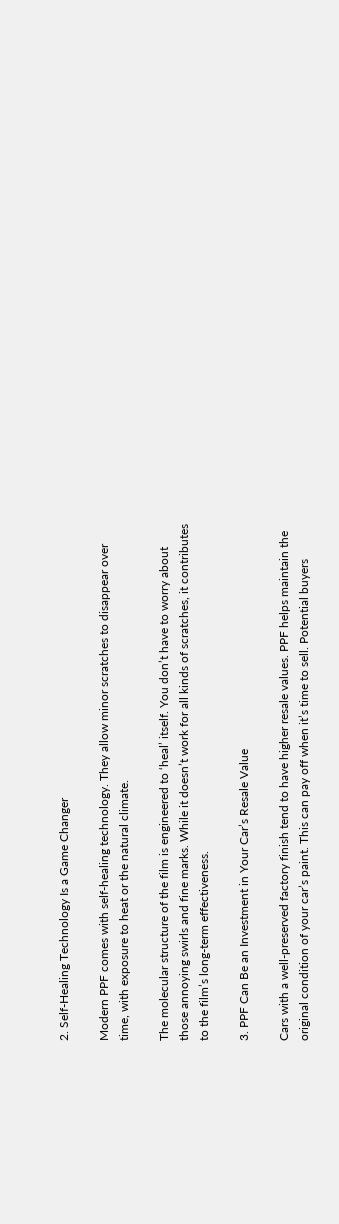2. Self-Healing Technology Is a Game Changer

Modern PPF comes with self-healing technology. They allow minor scratches to disappear over time, with exposure to heat or the natural climate.

The molecular structure of the film is engineered to ‘heal’ itself. You don’t have to worry about those annoying swirls and fine marks. While it doesn’t work for all kinds of scratches, it contributes to the film’s long-term effectiveness.

3. PPF Can Be an Investment in Your Car’s Resale Value

Cars with a well-preserved factory finish tend to have higher resale values. PPF helps maintain the original condition of your car’s paint. This can pay off when it’s time to sell. Potential buyers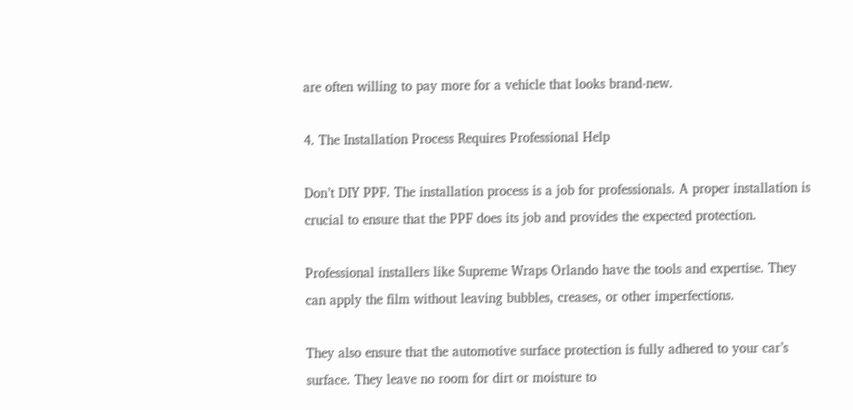are often willing to pay more for a vehicle that looks brand-new.

4. The Installation Process Requires Professional Help

Don’t DIY PPF. The installation process is a job for professionals. A proper installation is crucial to ensure that the PPF does its job and provides the expected protection.

Professional installers like Supreme Wraps Orlando have the tools and expertise. They can apply the film without leaving bubbles, creases, or other imperfections.

They also ensure that the automotive surface protection is fully adhered to your car’s surface. They leave no room for dirt or moisture to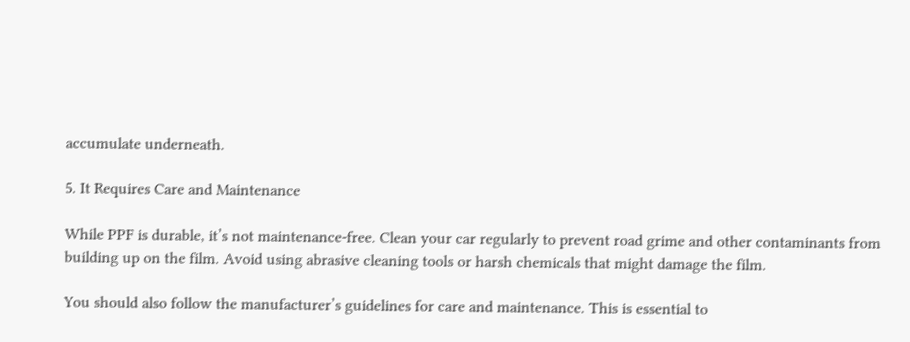accumulate underneath.

5. It Requires Care and Maintenance

While PPF is durable, it’s not maintenance-free. Clean your car regularly to prevent road grime and other contaminants from building up on the film. Avoid using abrasive cleaning tools or harsh chemicals that might damage the film.

You should also follow the manufacturer’s guidelines for care and maintenance. This is essential to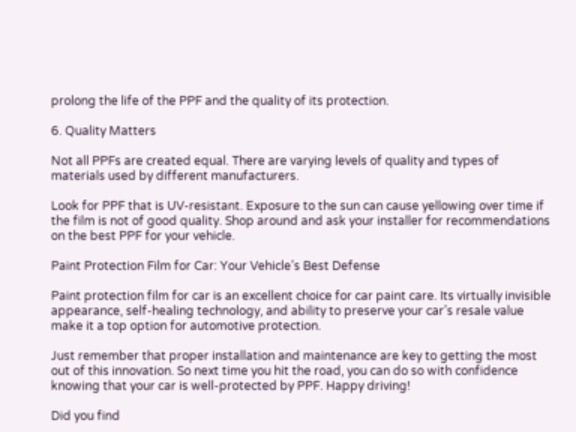prolong the life of the PPF and the quality of its protection.

6. Quality Matters

Not all PPFs are created equal. There are varying levels of quality and types of materials used by different manufacturers.

Look for PPF that is UV-resistant. Exposure to the sun can cause yellowing over time if the film is not of good quality. Shop around and ask your installer for recommendations on the best PPF for your vehicle.

Paint Protection Film for Car: Your Vehicle’s Best Defense

Paint protection film for car is an excellent choice for car paint care. Its virtually invisible appearance, self-healing technology, and ability to preserve your car’s resale value make it a top option for automotive protection.

Just remember that proper installation and maintenance are key to getting the most out of this innovation. So next time you hit the road, you can do so with confidence knowing that your car is well-protected by PPF. Happy driving!

Did you find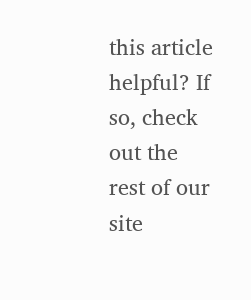this article helpful? If so, check out the rest of our site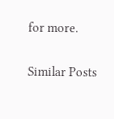for more.

Similar Posts